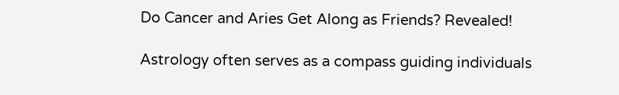Do Cancer and Aries Get Along as Friends? Revealed!

Astrology often serves as a compass guiding individuals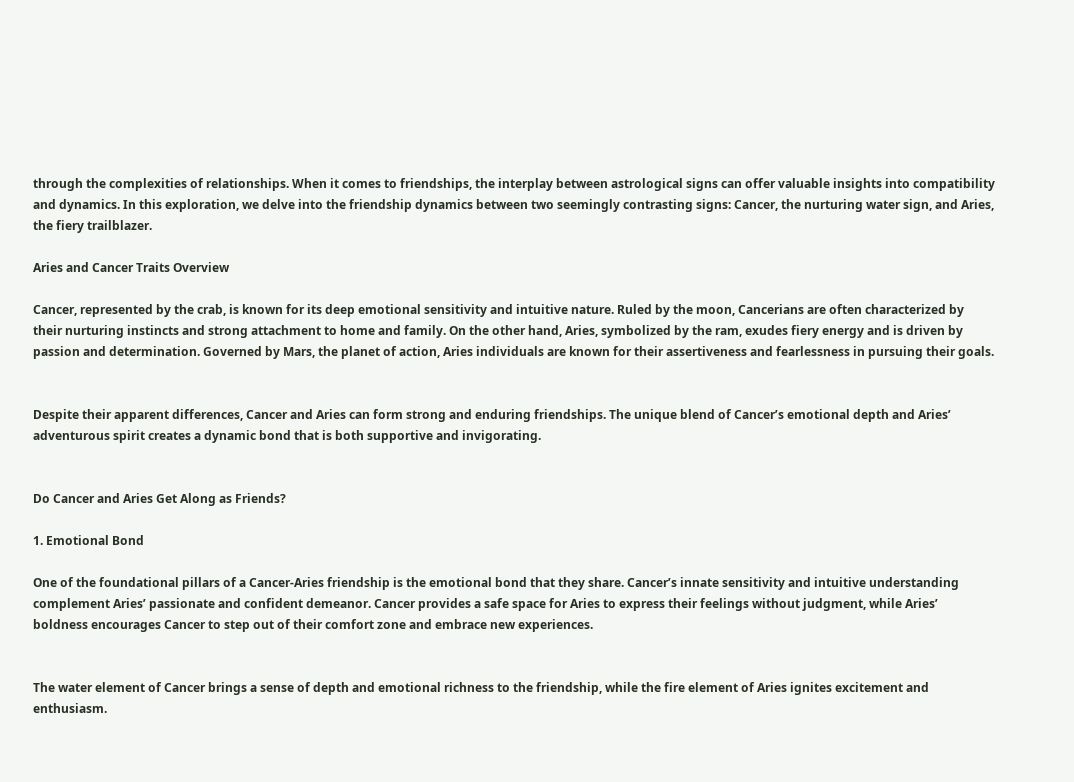through the complexities of relationships. When it comes to friendships, the interplay between astrological signs can offer valuable insights into compatibility and dynamics. In this exploration, we delve into the friendship dynamics between two seemingly contrasting signs: Cancer, the nurturing water sign, and Aries, the fiery trailblazer.

Aries and Cancer Traits Overview

Cancer, represented by the crab, is known for its deep emotional sensitivity and intuitive nature. Ruled by the moon, Cancerians are often characterized by their nurturing instincts and strong attachment to home and family. On the other hand, Aries, symbolized by the ram, exudes fiery energy and is driven by passion and determination. Governed by Mars, the planet of action, Aries individuals are known for their assertiveness and fearlessness in pursuing their goals.


Despite their apparent differences, Cancer and Aries can form strong and enduring friendships. The unique blend of Cancer’s emotional depth and Aries’ adventurous spirit creates a dynamic bond that is both supportive and invigorating.


Do Cancer and Aries Get Along as Friends?

1. Emotional Bond

One of the foundational pillars of a Cancer-Aries friendship is the emotional bond that they share. Cancer’s innate sensitivity and intuitive understanding complement Aries’ passionate and confident demeanor. Cancer provides a safe space for Aries to express their feelings without judgment, while Aries’ boldness encourages Cancer to step out of their comfort zone and embrace new experiences.


The water element of Cancer brings a sense of depth and emotional richness to the friendship, while the fire element of Aries ignites excitement and enthusiasm.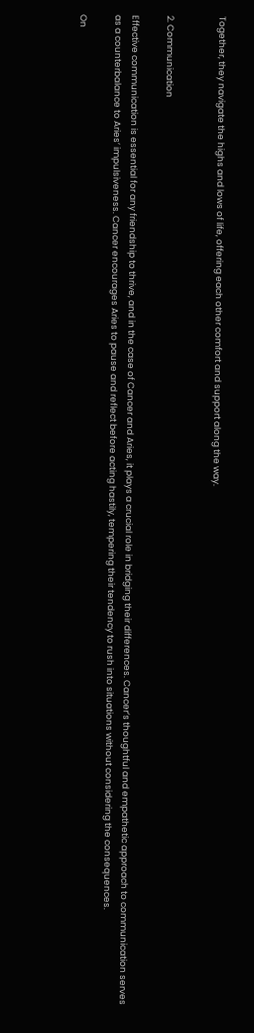Together, they navigate the highs and lows of life, offering each other comfort and support along the way.


2. Communication

Effective communication is essential for any friendship to thrive, and in the case of Cancer and Aries, it plays a crucial role in bridging their differences. Cancer’s thoughtful and empathetic approach to communication serves as a counterbalance to Aries’ impulsiveness. Cancer encourages Aries to pause and reflect before acting hastily, tempering their tendency to rush into situations without considering the consequences.

On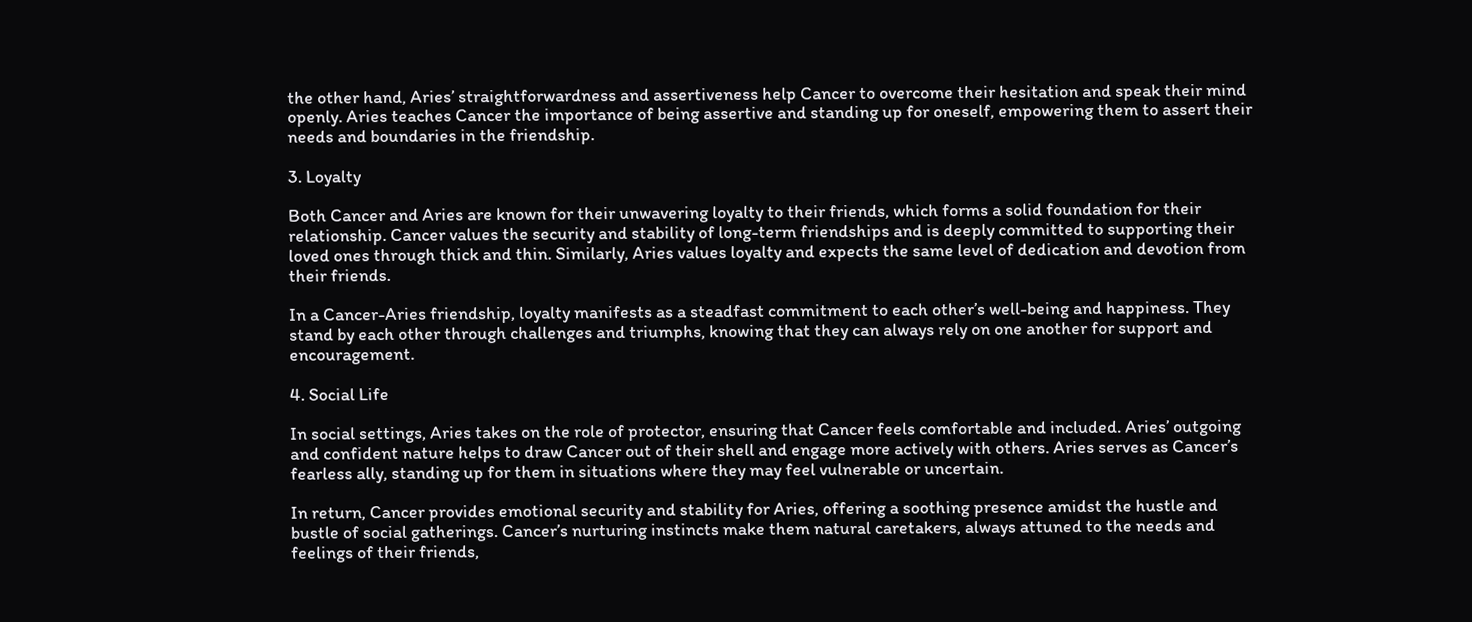the other hand, Aries’ straightforwardness and assertiveness help Cancer to overcome their hesitation and speak their mind openly. Aries teaches Cancer the importance of being assertive and standing up for oneself, empowering them to assert their needs and boundaries in the friendship.

3. Loyalty

Both Cancer and Aries are known for their unwavering loyalty to their friends, which forms a solid foundation for their relationship. Cancer values the security and stability of long-term friendships and is deeply committed to supporting their loved ones through thick and thin. Similarly, Aries values loyalty and expects the same level of dedication and devotion from their friends.

In a Cancer-Aries friendship, loyalty manifests as a steadfast commitment to each other’s well-being and happiness. They stand by each other through challenges and triumphs, knowing that they can always rely on one another for support and encouragement.

4. Social Life

In social settings, Aries takes on the role of protector, ensuring that Cancer feels comfortable and included. Aries’ outgoing and confident nature helps to draw Cancer out of their shell and engage more actively with others. Aries serves as Cancer’s fearless ally, standing up for them in situations where they may feel vulnerable or uncertain.

In return, Cancer provides emotional security and stability for Aries, offering a soothing presence amidst the hustle and bustle of social gatherings. Cancer’s nurturing instincts make them natural caretakers, always attuned to the needs and feelings of their friends,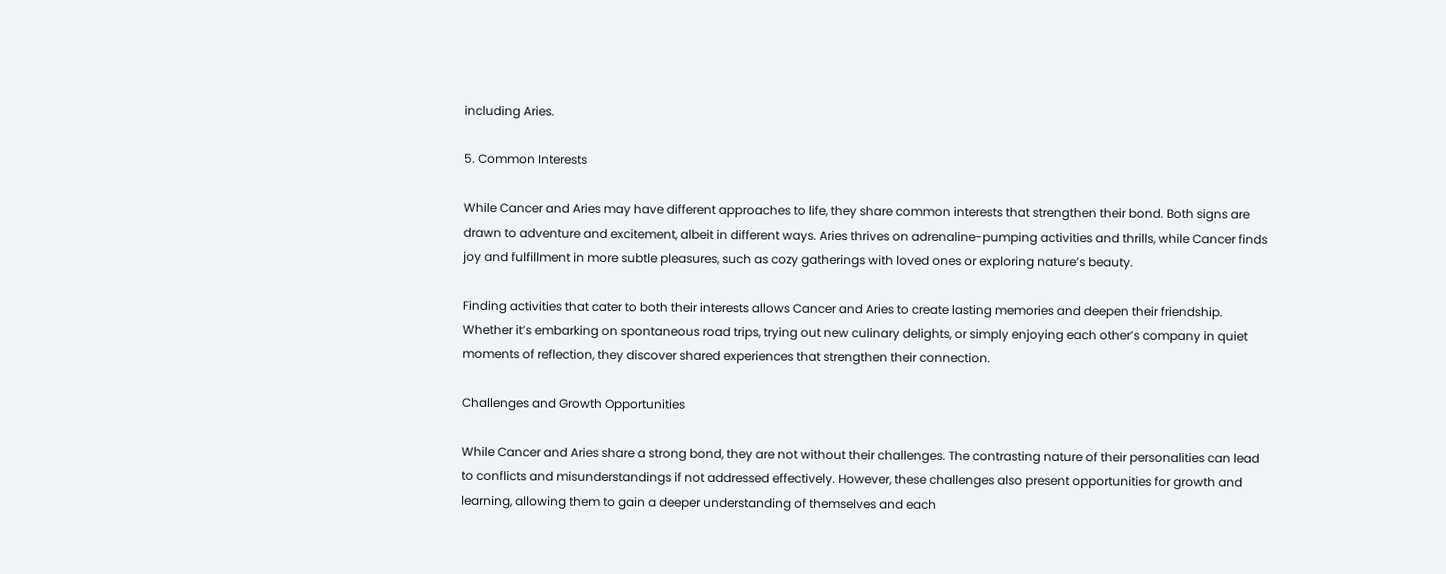including Aries.

5. Common Interests

While Cancer and Aries may have different approaches to life, they share common interests that strengthen their bond. Both signs are drawn to adventure and excitement, albeit in different ways. Aries thrives on adrenaline-pumping activities and thrills, while Cancer finds joy and fulfillment in more subtle pleasures, such as cozy gatherings with loved ones or exploring nature’s beauty.

Finding activities that cater to both their interests allows Cancer and Aries to create lasting memories and deepen their friendship. Whether it’s embarking on spontaneous road trips, trying out new culinary delights, or simply enjoying each other’s company in quiet moments of reflection, they discover shared experiences that strengthen their connection.

Challenges and Growth Opportunities

While Cancer and Aries share a strong bond, they are not without their challenges. The contrasting nature of their personalities can lead to conflicts and misunderstandings if not addressed effectively. However, these challenges also present opportunities for growth and learning, allowing them to gain a deeper understanding of themselves and each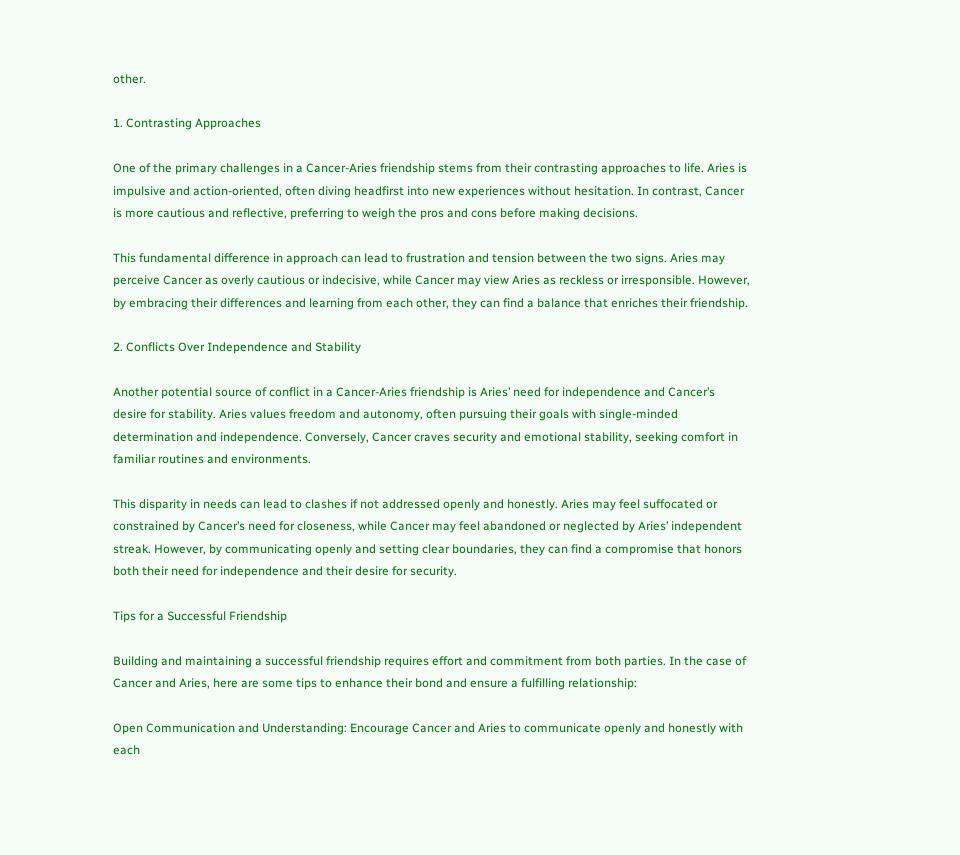other.

1. Contrasting Approaches

One of the primary challenges in a Cancer-Aries friendship stems from their contrasting approaches to life. Aries is impulsive and action-oriented, often diving headfirst into new experiences without hesitation. In contrast, Cancer is more cautious and reflective, preferring to weigh the pros and cons before making decisions.

This fundamental difference in approach can lead to frustration and tension between the two signs. Aries may perceive Cancer as overly cautious or indecisive, while Cancer may view Aries as reckless or irresponsible. However, by embracing their differences and learning from each other, they can find a balance that enriches their friendship.

2. Conflicts Over Independence and Stability

Another potential source of conflict in a Cancer-Aries friendship is Aries’ need for independence and Cancer’s desire for stability. Aries values freedom and autonomy, often pursuing their goals with single-minded determination and independence. Conversely, Cancer craves security and emotional stability, seeking comfort in familiar routines and environments.

This disparity in needs can lead to clashes if not addressed openly and honestly. Aries may feel suffocated or constrained by Cancer’s need for closeness, while Cancer may feel abandoned or neglected by Aries’ independent streak. However, by communicating openly and setting clear boundaries, they can find a compromise that honors both their need for independence and their desire for security.

Tips for a Successful Friendship

Building and maintaining a successful friendship requires effort and commitment from both parties. In the case of Cancer and Aries, here are some tips to enhance their bond and ensure a fulfilling relationship:

Open Communication and Understanding: Encourage Cancer and Aries to communicate openly and honestly with each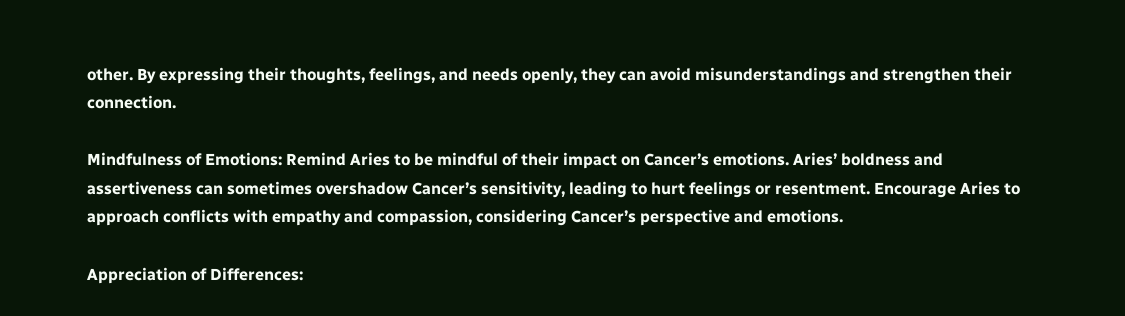other. By expressing their thoughts, feelings, and needs openly, they can avoid misunderstandings and strengthen their connection.

Mindfulness of Emotions: Remind Aries to be mindful of their impact on Cancer’s emotions. Aries’ boldness and assertiveness can sometimes overshadow Cancer’s sensitivity, leading to hurt feelings or resentment. Encourage Aries to approach conflicts with empathy and compassion, considering Cancer’s perspective and emotions.

Appreciation of Differences: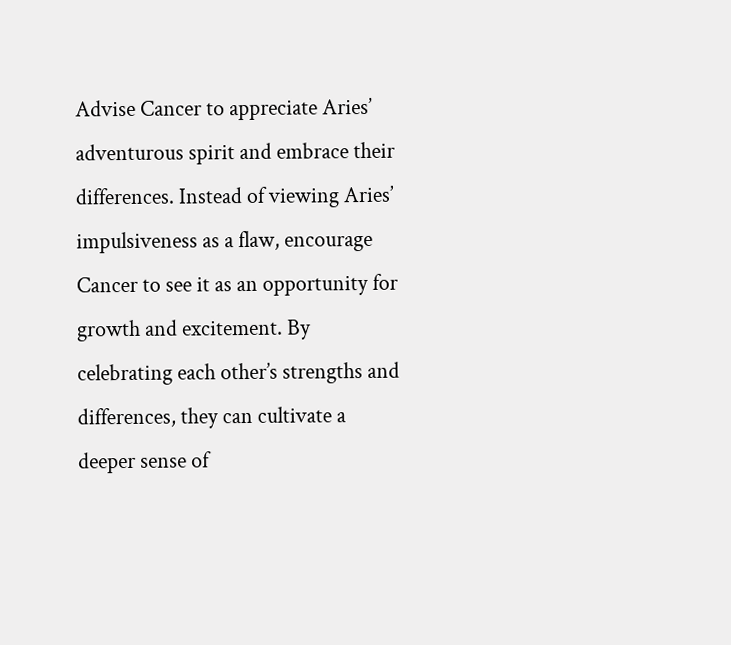Advise Cancer to appreciate Aries’ adventurous spirit and embrace their differences. Instead of viewing Aries’ impulsiveness as a flaw, encourage Cancer to see it as an opportunity for growth and excitement. By celebrating each other’s strengths and differences, they can cultivate a deeper sense of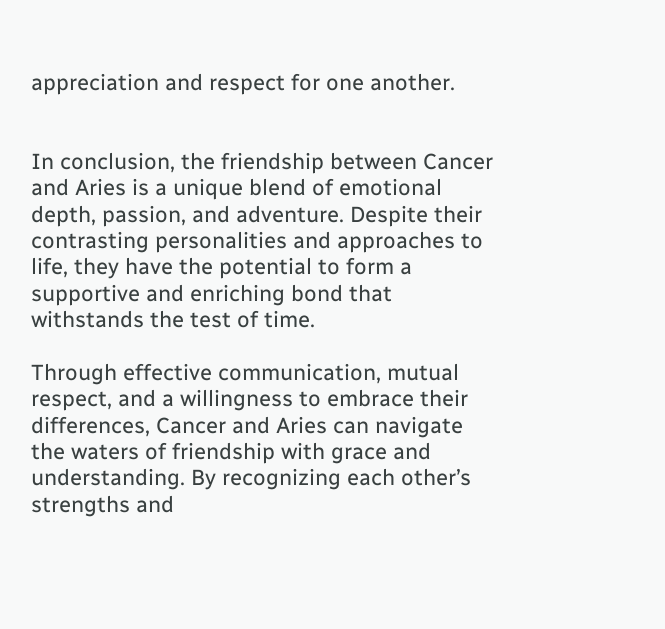appreciation and respect for one another.


In conclusion, the friendship between Cancer and Aries is a unique blend of emotional depth, passion, and adventure. Despite their contrasting personalities and approaches to life, they have the potential to form a supportive and enriching bond that withstands the test of time.

Through effective communication, mutual respect, and a willingness to embrace their differences, Cancer and Aries can navigate the waters of friendship with grace and understanding. By recognizing each other’s strengths and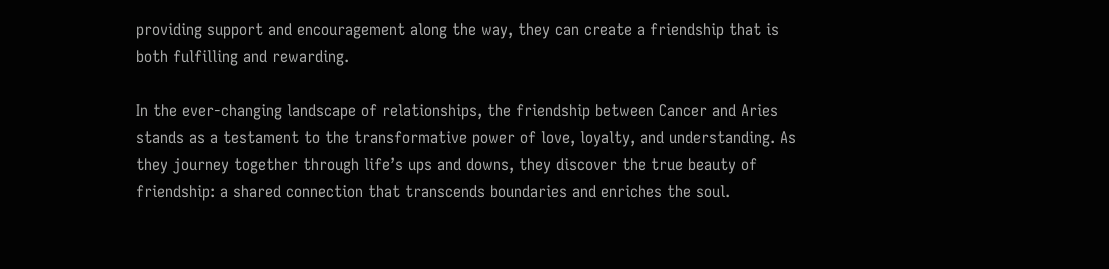providing support and encouragement along the way, they can create a friendship that is both fulfilling and rewarding.

In the ever-changing landscape of relationships, the friendship between Cancer and Aries stands as a testament to the transformative power of love, loyalty, and understanding. As they journey together through life’s ups and downs, they discover the true beauty of friendship: a shared connection that transcends boundaries and enriches the soul.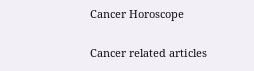Cancer Horoscope

Cancer related articles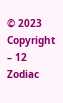© 2023 Copyright – 12 Zodiac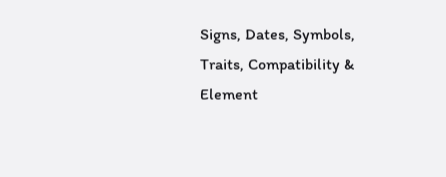Signs, Dates, Symbols, Traits, Compatibility & Element